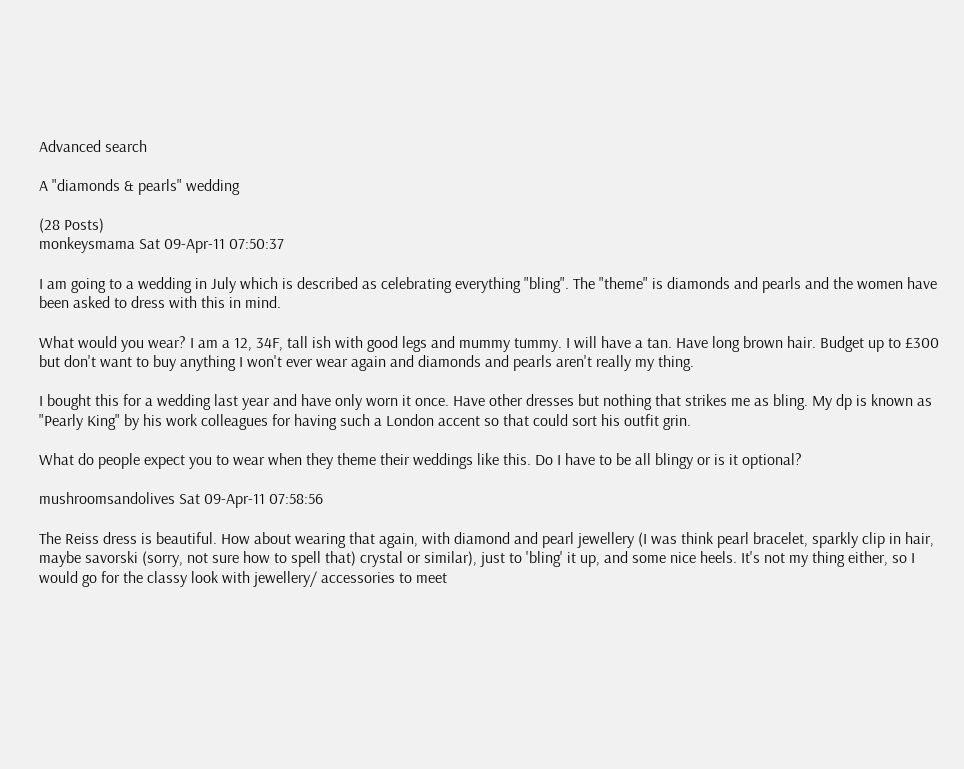Advanced search

A "diamonds & pearls" wedding

(28 Posts)
monkeysmama Sat 09-Apr-11 07:50:37

I am going to a wedding in July which is described as celebrating everything "bling". The "theme" is diamonds and pearls and the women have been asked to dress with this in mind.

What would you wear? I am a 12, 34F, tall ish with good legs and mummy tummy. I will have a tan. Have long brown hair. Budget up to £300 but don't want to buy anything I won't ever wear again and diamonds and pearls aren't really my thing.

I bought this for a wedding last year and have only worn it once. Have other dresses but nothing that strikes me as bling. My dp is known as "Pearly King" by his work colleagues for having such a London accent so that could sort his outfit grin.

What do people expect you to wear when they theme their weddings like this. Do I have to be all blingy or is it optional?

mushroomsandolives Sat 09-Apr-11 07:58:56

The Reiss dress is beautiful. How about wearing that again, with diamond and pearl jewellery (I was think pearl bracelet, sparkly clip in hair, maybe savorski (sorry, not sure how to spell that) crystal or similar), just to 'bling' it up, and some nice heels. It's not my thing either, so I would go for the classy look with jewellery/ accessories to meet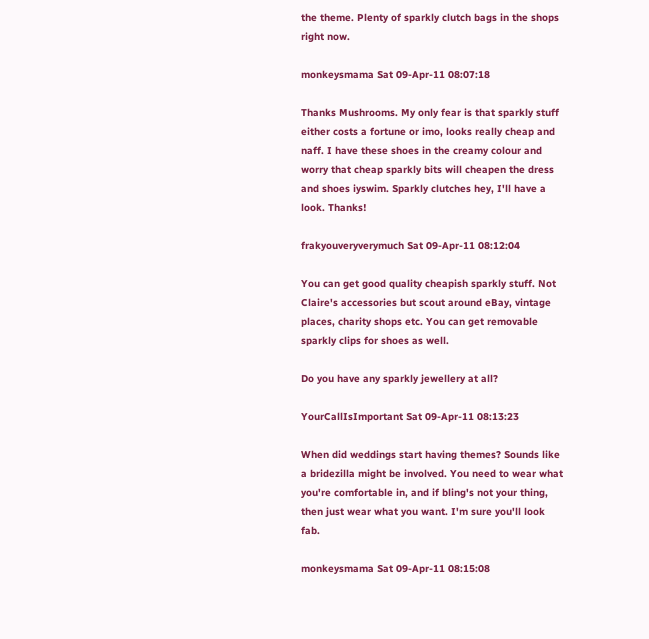the theme. Plenty of sparkly clutch bags in the shops right now.

monkeysmama Sat 09-Apr-11 08:07:18

Thanks Mushrooms. My only fear is that sparkly stuff either costs a fortune or imo, looks really cheap and naff. I have these shoes in the creamy colour and worry that cheap sparkly bits will cheapen the dress and shoes iyswim. Sparkly clutches hey, I'll have a look. Thanks!

frakyouveryverymuch Sat 09-Apr-11 08:12:04

You can get good quality cheapish sparkly stuff. Not Claire's accessories but scout around eBay, vintage places, charity shops etc. You can get removable sparkly clips for shoes as well.

Do you have any sparkly jewellery at all?

YourCallIsImportant Sat 09-Apr-11 08:13:23

When did weddings start having themes? Sounds like a bridezilla might be involved. You need to wear what you're comfortable in, and if bling's not your thing, then just wear what you want. I'm sure you'll look fab.

monkeysmama Sat 09-Apr-11 08:15:08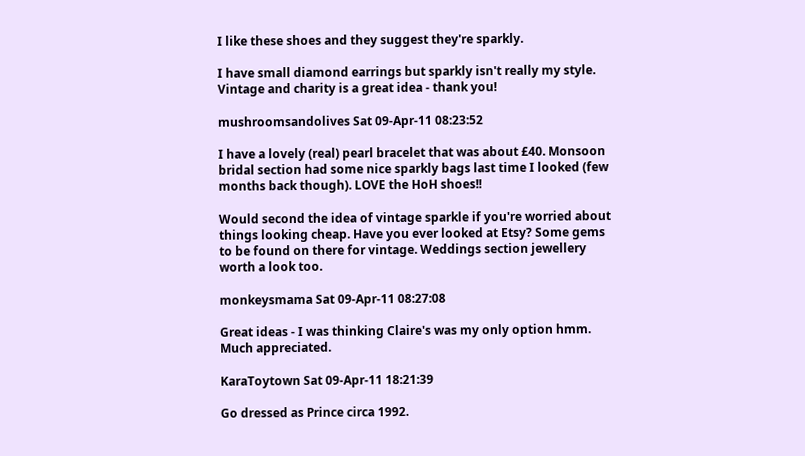I like these shoes and they suggest they're sparkly.

I have small diamond earrings but sparkly isn't really my style. Vintage and charity is a great idea - thank you!

mushroomsandolives Sat 09-Apr-11 08:23:52

I have a lovely (real) pearl bracelet that was about £40. Monsoon bridal section had some nice sparkly bags last time I looked (few months back though). LOVE the HoH shoes!!

Would second the idea of vintage sparkle if you're worried about things looking cheap. Have you ever looked at Etsy? Some gems to be found on there for vintage. Weddings section jewellery worth a look too.

monkeysmama Sat 09-Apr-11 08:27:08

Great ideas - I was thinking Claire's was my only option hmm. Much appreciated.

KaraToytown Sat 09-Apr-11 18:21:39

Go dressed as Prince circa 1992.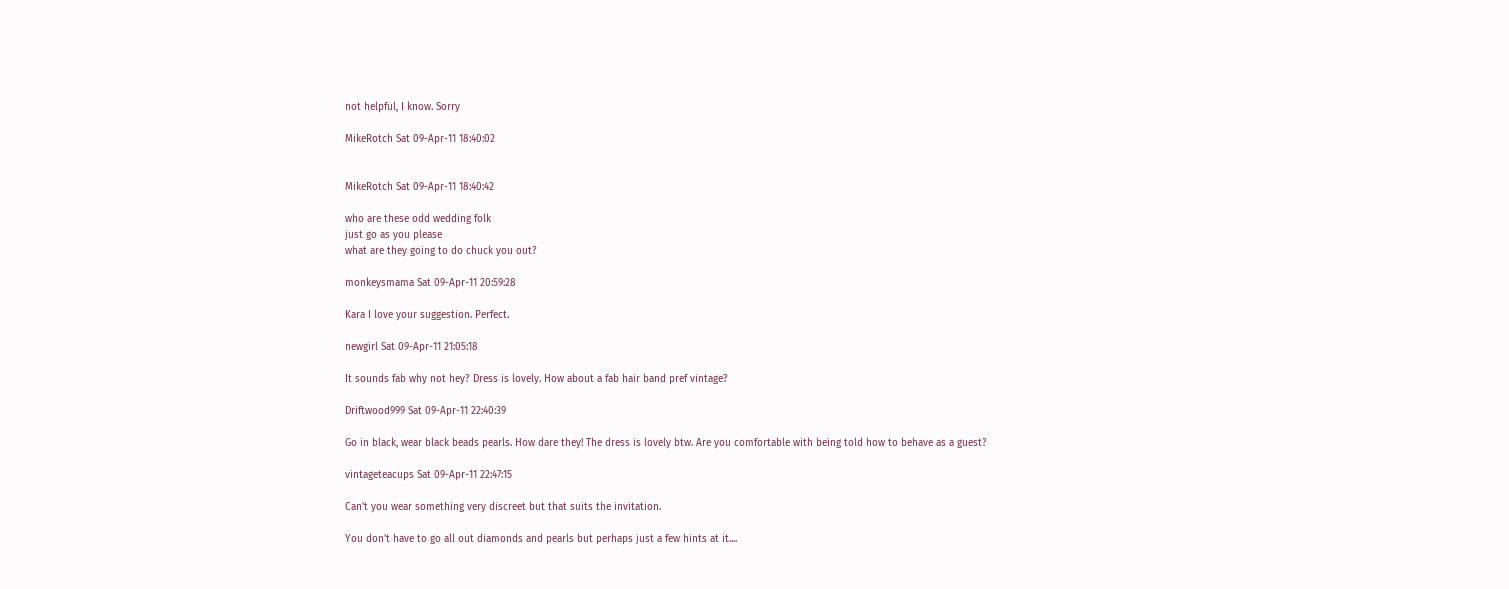not helpful, I know. Sorry

MikeRotch Sat 09-Apr-11 18:40:02


MikeRotch Sat 09-Apr-11 18:40:42

who are these odd wedding folk
just go as you please
what are they going to do chuck you out?

monkeysmama Sat 09-Apr-11 20:59:28

Kara I love your suggestion. Perfect.

newgirl Sat 09-Apr-11 21:05:18

It sounds fab why not hey? Dress is lovely. How about a fab hair band pref vintage?

Driftwood999 Sat 09-Apr-11 22:40:39

Go in black, wear black beads pearls. How dare they! The dress is lovely btw. Are you comfortable with being told how to behave as a guest?

vintageteacups Sat 09-Apr-11 22:47:15

Can't you wear something very discreet but that suits the invitation.

You don't have to go all out diamonds and pearls but perhaps just a few hints at it....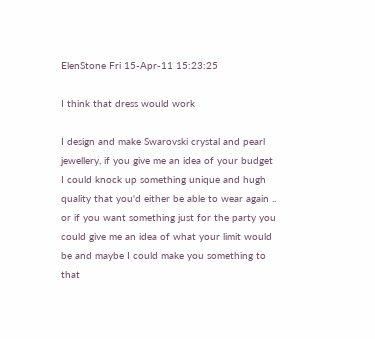ElenStone Fri 15-Apr-11 15:23:25

I think that dress would work

I design and make Swarovski crystal and pearl jewellery, if you give me an idea of your budget I could knock up something unique and hugh quality that you'd either be able to wear again .. or if you want something just for the party you could give me an idea of what your limit would be and maybe I could make you something to that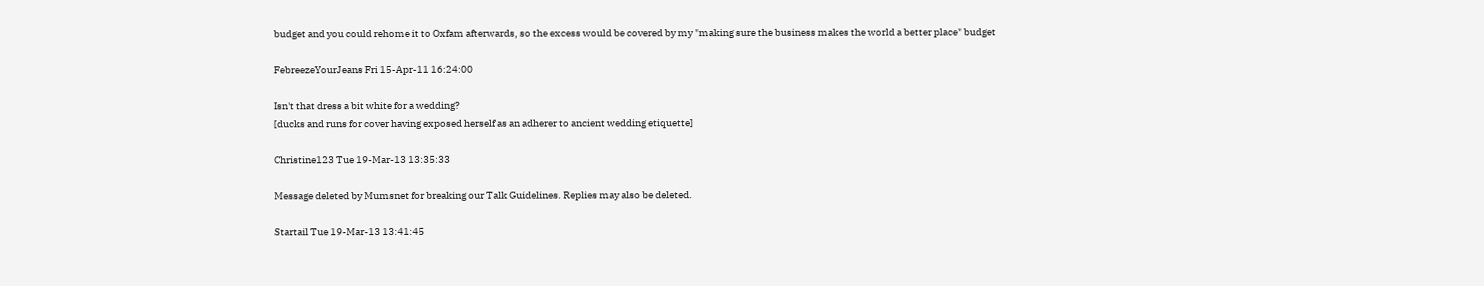budget and you could rehome it to Oxfam afterwards, so the excess would be covered by my "making sure the business makes the world a better place" budget

FebreezeYourJeans Fri 15-Apr-11 16:24:00

Isn't that dress a bit white for a wedding?
[ducks and runs for cover having exposed herself as an adherer to ancient wedding etiquette]

Christine123 Tue 19-Mar-13 13:35:33

Message deleted by Mumsnet for breaking our Talk Guidelines. Replies may also be deleted.

Startail Tue 19-Mar-13 13:41:45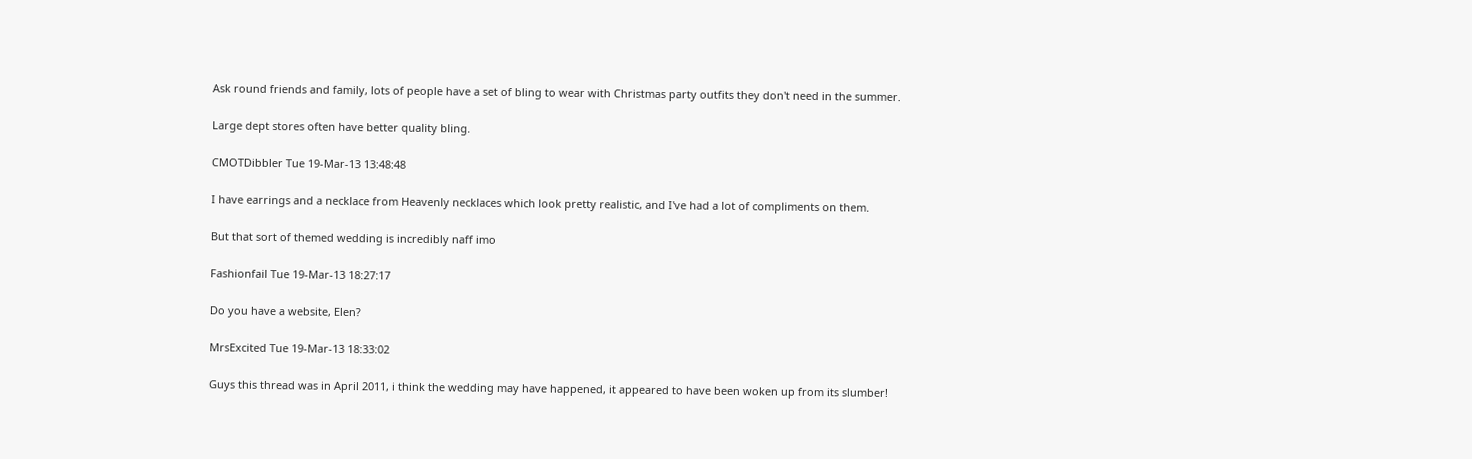Ask round friends and family, lots of people have a set of bling to wear with Christmas party outfits they don't need in the summer.

Large dept stores often have better quality bling.

CMOTDibbler Tue 19-Mar-13 13:48:48

I have earrings and a necklace from Heavenly necklaces which look pretty realistic, and I've had a lot of compliments on them.

But that sort of themed wedding is incredibly naff imo

Fashionfail Tue 19-Mar-13 18:27:17

Do you have a website, Elen?

MrsExcited Tue 19-Mar-13 18:33:02

Guys this thread was in April 2011, i think the wedding may have happened, it appeared to have been woken up from its slumber!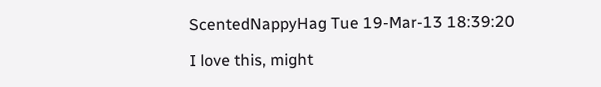ScentedNappyHag Tue 19-Mar-13 18:39:20

I love this, might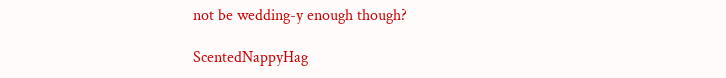not be wedding-y enough though?

ScentedNappyHag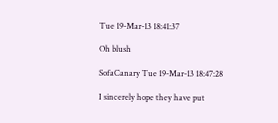Tue 19-Mar-13 18:41:37

Oh blush

SofaCanary Tue 19-Mar-13 18:47:28

I sincerely hope they have put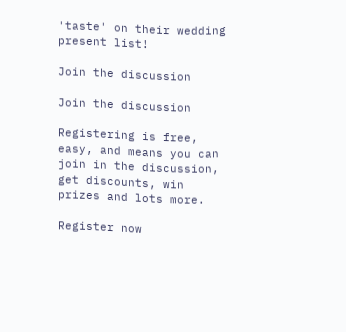'taste' on their wedding present list!

Join the discussion

Join the discussion

Registering is free, easy, and means you can join in the discussion, get discounts, win prizes and lots more.

Register now